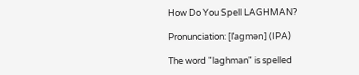How Do You Spell LAGHMAN?

Pronunciation: [lˈaɡmən] (IPA)

The word "laghman" is spelled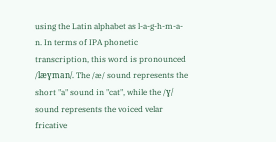using the Latin alphabet as l-a-g-h-m-a-n. In terms of IPA phonetic transcription, this word is pronounced /læɣman/. The /æ/ sound represents the short "a" sound in "cat", while the /ɣ/ sound represents the voiced velar fricative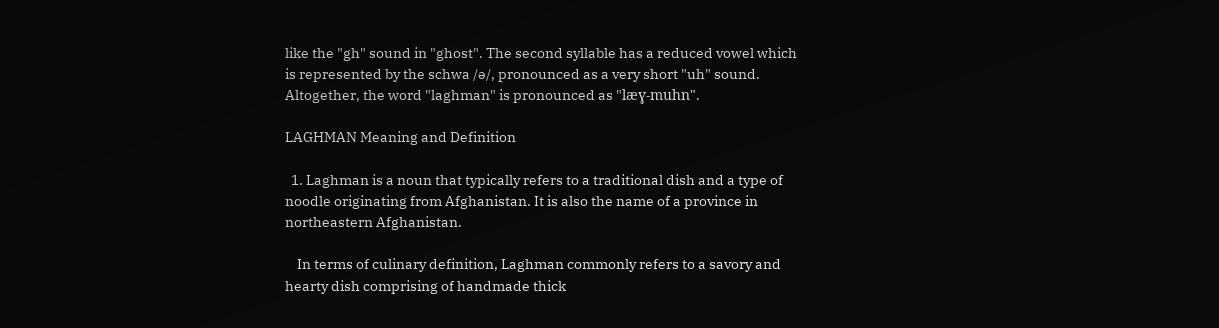like the "gh" sound in "ghost". The second syllable has a reduced vowel which is represented by the schwa /ə/, pronounced as a very short "uh" sound. Altogether, the word "laghman" is pronounced as "læɣ-muhn".

LAGHMAN Meaning and Definition

  1. Laghman is a noun that typically refers to a traditional dish and a type of noodle originating from Afghanistan. It is also the name of a province in northeastern Afghanistan.

    In terms of culinary definition, Laghman commonly refers to a savory and hearty dish comprising of handmade thick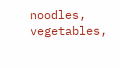noodles, vegetables,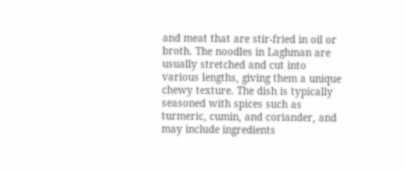and meat that are stir-fried in oil or broth. The noodles in Laghman are usually stretched and cut into various lengths, giving them a unique chewy texture. The dish is typically seasoned with spices such as turmeric, cumin, and coriander, and may include ingredients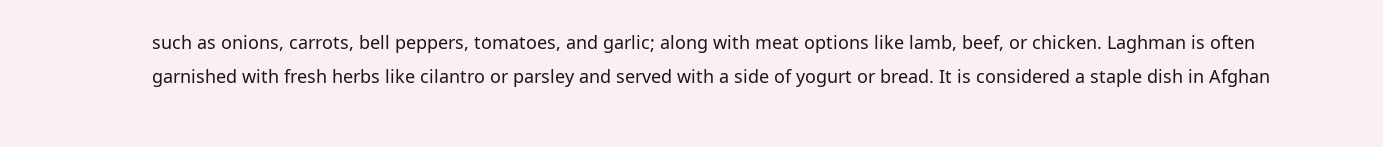such as onions, carrots, bell peppers, tomatoes, and garlic; along with meat options like lamb, beef, or chicken. Laghman is often garnished with fresh herbs like cilantro or parsley and served with a side of yogurt or bread. It is considered a staple dish in Afghan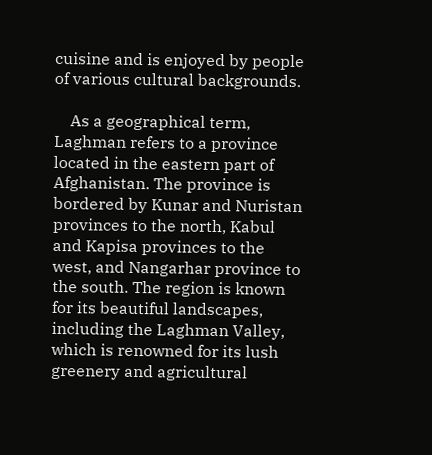cuisine and is enjoyed by people of various cultural backgrounds.

    As a geographical term, Laghman refers to a province located in the eastern part of Afghanistan. The province is bordered by Kunar and Nuristan provinces to the north, Kabul and Kapisa provinces to the west, and Nangarhar province to the south. The region is known for its beautiful landscapes, including the Laghman Valley, which is renowned for its lush greenery and agricultural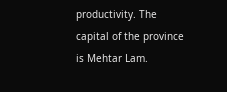productivity. The capital of the province is Mehtar Lam.